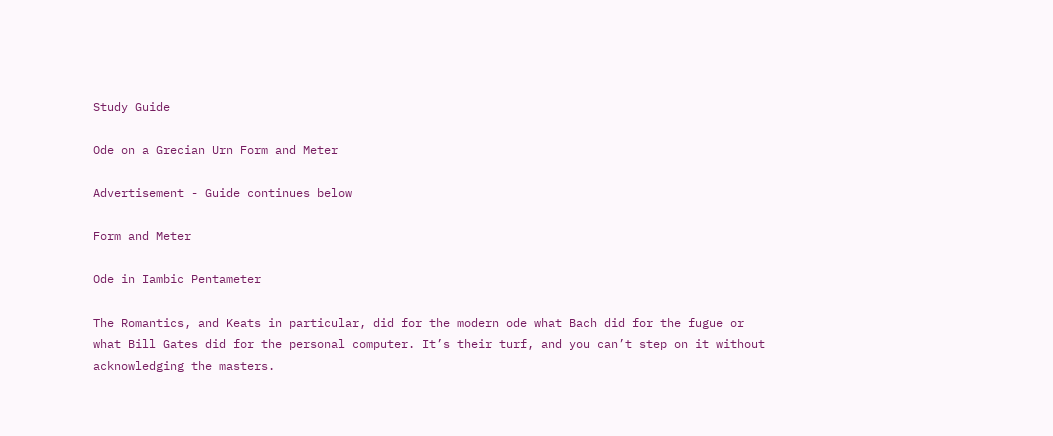Study Guide

Ode on a Grecian Urn Form and Meter

Advertisement - Guide continues below

Form and Meter

Ode in Iambic Pentameter

The Romantics, and Keats in particular, did for the modern ode what Bach did for the fugue or what Bill Gates did for the personal computer. It’s their turf, and you can’t step on it without acknowledging the masters.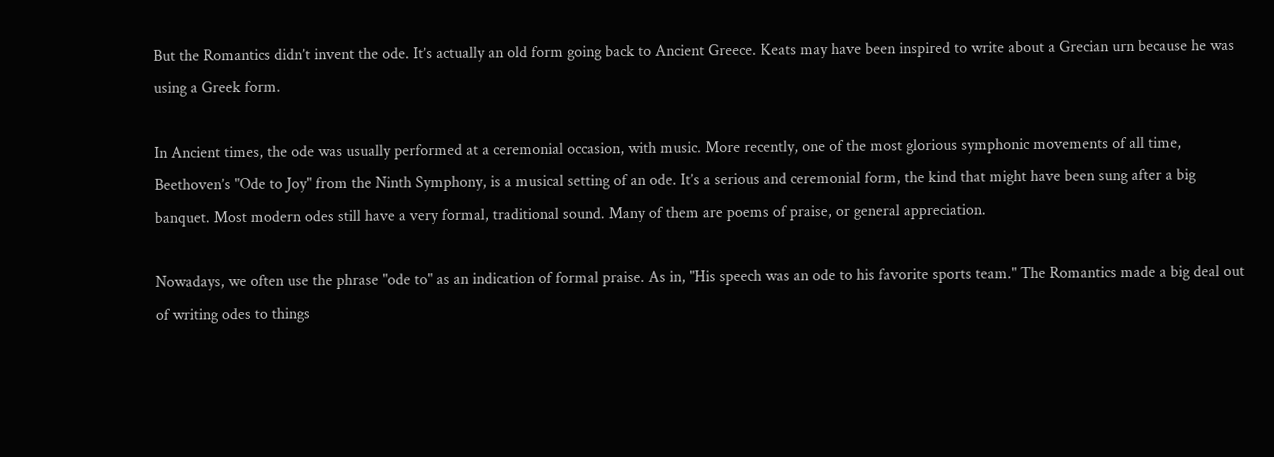But the Romantics didn’t invent the ode. It’s actually an old form going back to Ancient Greece. Keats may have been inspired to write about a Grecian urn because he was using a Greek form.

In Ancient times, the ode was usually performed at a ceremonial occasion, with music. More recently, one of the most glorious symphonic movements of all time, Beethoven’s "Ode to Joy" from the Ninth Symphony, is a musical setting of an ode. It’s a serious and ceremonial form, the kind that might have been sung after a big banquet. Most modern odes still have a very formal, traditional sound. Many of them are poems of praise, or general appreciation.

Nowadays, we often use the phrase "ode to" as an indication of formal praise. As in, "His speech was an ode to his favorite sports team." The Romantics made a big deal out of writing odes to things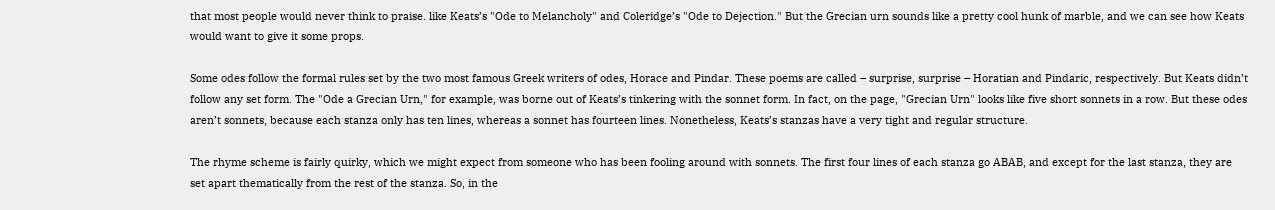that most people would never think to praise. like Keats’s "Ode to Melancholy" and Coleridge’s "Ode to Dejection." But the Grecian urn sounds like a pretty cool hunk of marble, and we can see how Keats would want to give it some props.

Some odes follow the formal rules set by the two most famous Greek writers of odes, Horace and Pindar. These poems are called – surprise, surprise – Horatian and Pindaric, respectively. But Keats didn’t follow any set form. The "Ode a Grecian Urn," for example, was borne out of Keats’s tinkering with the sonnet form. In fact, on the page, "Grecian Urn" looks like five short sonnets in a row. But these odes aren’t sonnets, because each stanza only has ten lines, whereas a sonnet has fourteen lines. Nonetheless, Keats’s stanzas have a very tight and regular structure.

The rhyme scheme is fairly quirky, which we might expect from someone who has been fooling around with sonnets. The first four lines of each stanza go ABAB, and except for the last stanza, they are set apart thematically from the rest of the stanza. So, in the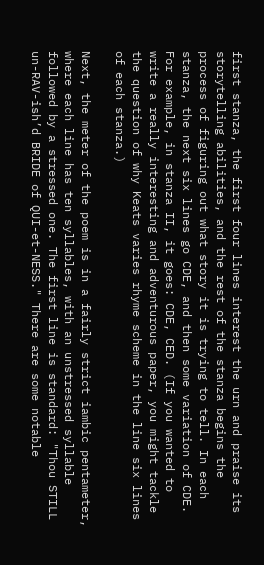first stanza, the first four lines interest the urn and praise its storytelling abilities, and the rest of the stanza begins the process of figuring out what story it is trying to tell. In each stanza, the next six lines go CDE, and then some variation of CDE. For example, in stanza II, it goes: CDE, CED. (If you wanted to write a really interesting and adventurous paper, you might tackle the question of why Keats varies rhyme scheme in the line six lines of each stanza.)

Next, the meter of the poem is in a fairly strict iambic pentameter, where each line has ten syllables, with an unstressed syllable followed by a stressed one. The first line is standard: "Thou STILL un-RAV-ish’d BRIDE of QUI-et-NESS." There are some notable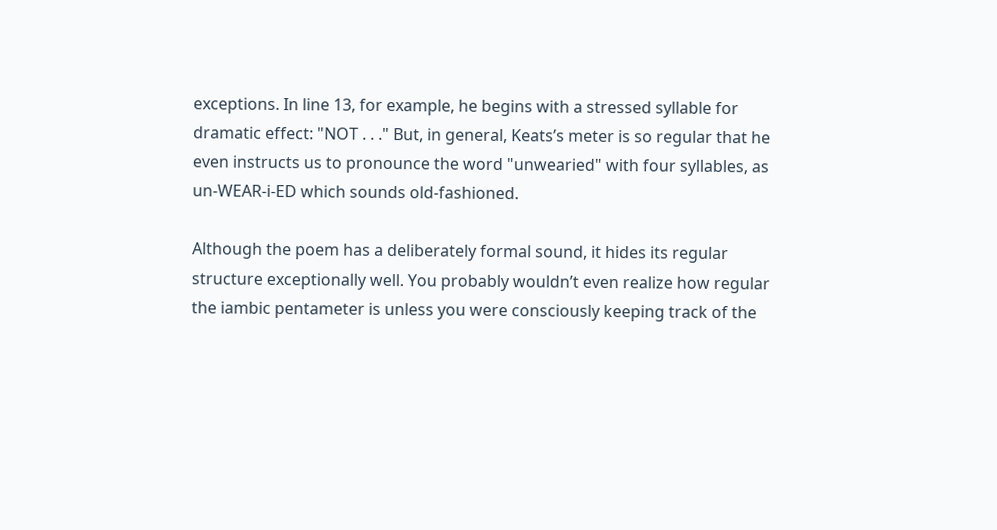exceptions. In line 13, for example, he begins with a stressed syllable for dramatic effect: "NOT . . ." But, in general, Keats’s meter is so regular that he even instructs us to pronounce the word "unwearied" with four syllables, as un-WEAR-i-ED which sounds old-fashioned.

Although the poem has a deliberately formal sound, it hides its regular structure exceptionally well. You probably wouldn’t even realize how regular the iambic pentameter is unless you were consciously keeping track of the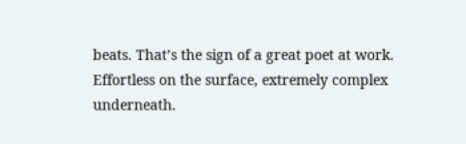beats. That’s the sign of a great poet at work. Effortless on the surface, extremely complex underneath.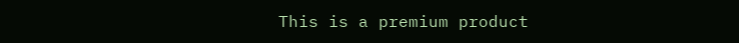This is a premium product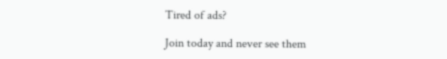Tired of ads?

Join today and never see them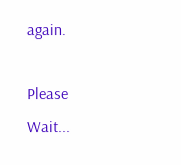again.

Please Wait...